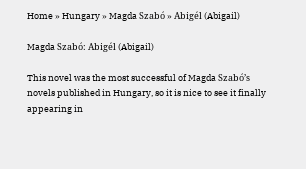Home » Hungary » Magda Szabó » Abigél (Abigail)

Magda Szabó: Abigél (Abigail)

This novel was the most successful of Magda Szabó’s novels published in Hungary, so it is nice to see it finally appearing in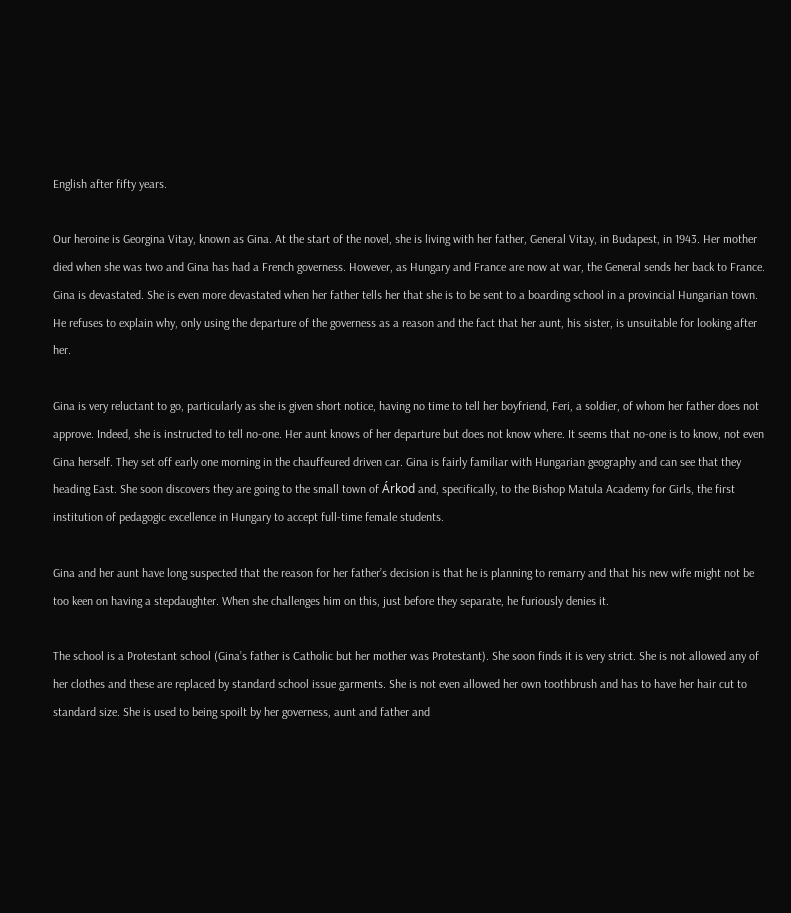English after fifty years.

Our heroine is Georgina Vitay, known as Gina. At the start of the novel, she is living with her father, General Vitay, in Budapest, in 1943. Her mother died when she was two and Gina has had a French governess. However, as Hungary and France are now at war, the General sends her back to France. Gina is devastated. She is even more devastated when her father tells her that she is to be sent to a boarding school in a provincial Hungarian town. He refuses to explain why, only using the departure of the governess as a reason and the fact that her aunt, his sister, is unsuitable for looking after her.

Gina is very reluctant to go, particularly as she is given short notice, having no time to tell her boyfriend, Feri, a soldier, of whom her father does not approve. Indeed, she is instructed to tell no-one. Her aunt knows of her departure but does not know where. It seems that no-one is to know, not even Gina herself. They set off early one morning in the chauffeured driven car. Gina is fairly familiar with Hungarian geography and can see that they heading East. She soon discovers they are going to the small town of Árkod and, specifically, to the Bishop Matula Academy for Girls, the first institution of pedagogic excellence in Hungary to accept full-time female students.

Gina and her aunt have long suspected that the reason for her father’s decision is that he is planning to remarry and that his new wife might not be too keen on having a stepdaughter. When she challenges him on this, just before they separate, he furiously denies it.

The school is a Protestant school (Gina’s father is Catholic but her mother was Protestant). She soon finds it is very strict. She is not allowed any of her clothes and these are replaced by standard school issue garments. She is not even allowed her own toothbrush and has to have her hair cut to standard size. She is used to being spoilt by her governess, aunt and father and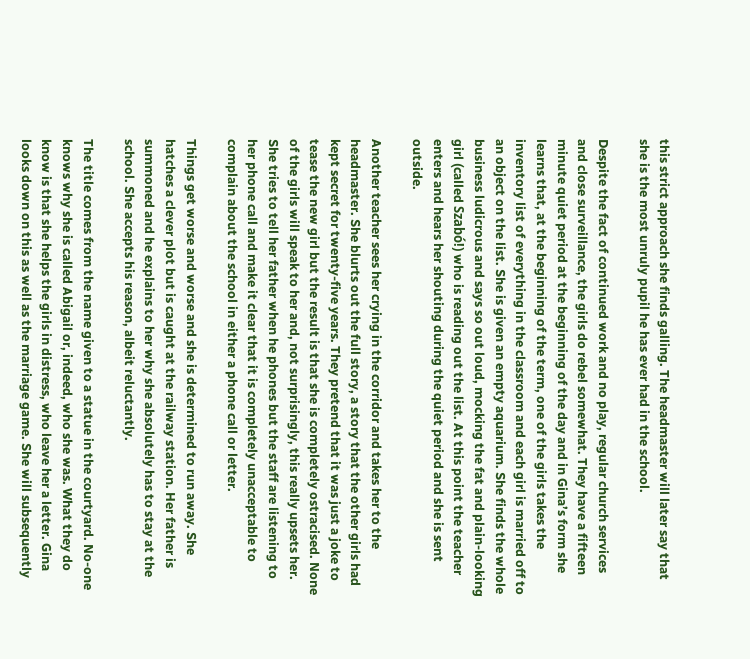this strict approach she finds galling. The headmaster will later say that she is the most unruly pupil he has ever had in the school.

Despite the fact of continued work and no play, regular church services and close surveillance, the girls do rebel somewhat. They have a fifteen minute quiet period at the beginning of the day and in Gina’s form she learns that, at the beginning of the term, one of the girls takes the inventory list of everything in the classroom and each girl is married off to an object on the list. She is given an empty aquarium. She finds the whole business ludicrous and says so out loud, mocking the fat and plain-looking girl (called Szabó!) who is reading out the list. At this point the teacher enters and hears her shouting during the quiet period and she is sent outside.

Another teacher sees her crying in the corridor and takes her to the headmaster. She blurts out the full story, a story that the other girls had kept secret for twenty-five years. They pretend that it was just a joke to tease the new girl but the result is that she is completely ostracised. None of the girls will speak to her and, not surprisingly, this really upsets her. She tries to tell her father when he phones but the staff are listening to her phone call and make it clear that it is completely unacceptable to complain about the school in either a phone call or letter.

Things get worse and worse and she is determined to run away. She hatches a clever plot but is caught at the railway station. Her father is summoned and he explains to her why she absolutely has to stay at the school. She accepts his reason, albeit reluctantly.

The title comes from the name given to a statue in the courtyard. No-one knows why she is called Abigail or, indeed, who she was. What they do know is that she helps the girls in distress, who leave her a letter. Gina looks down on this as well as the marriage game. She will subsequently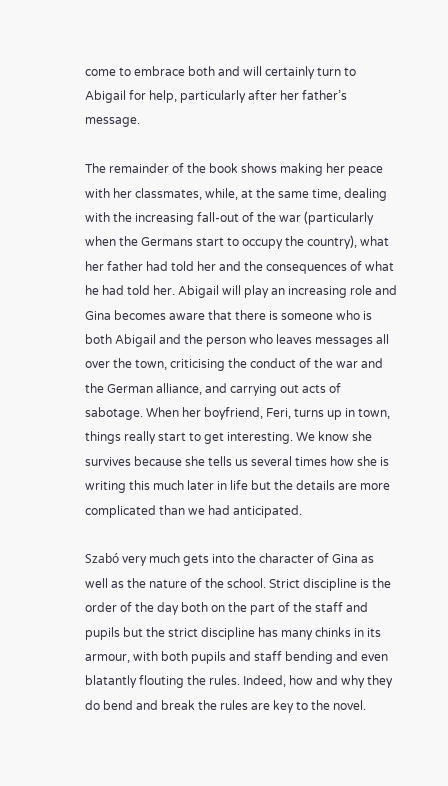come to embrace both and will certainly turn to Abigail for help, particularly after her father’s message.

The remainder of the book shows making her peace with her classmates, while, at the same time, dealing with the increasing fall-out of the war (particularly when the Germans start to occupy the country), what her father had told her and the consequences of what he had told her. Abigail will play an increasing role and Gina becomes aware that there is someone who is both Abigail and the person who leaves messages all over the town, criticising the conduct of the war and the German alliance, and carrying out acts of sabotage. When her boyfriend, Feri, turns up in town, things really start to get interesting. We know she survives because she tells us several times how she is writing this much later in life but the details are more complicated than we had anticipated.

Szabó very much gets into the character of Gina as well as the nature of the school. Strict discipline is the order of the day both on the part of the staff and pupils but the strict discipline has many chinks in its armour, with both pupils and staff bending and even blatantly flouting the rules. Indeed, how and why they do bend and break the rules are key to the novel.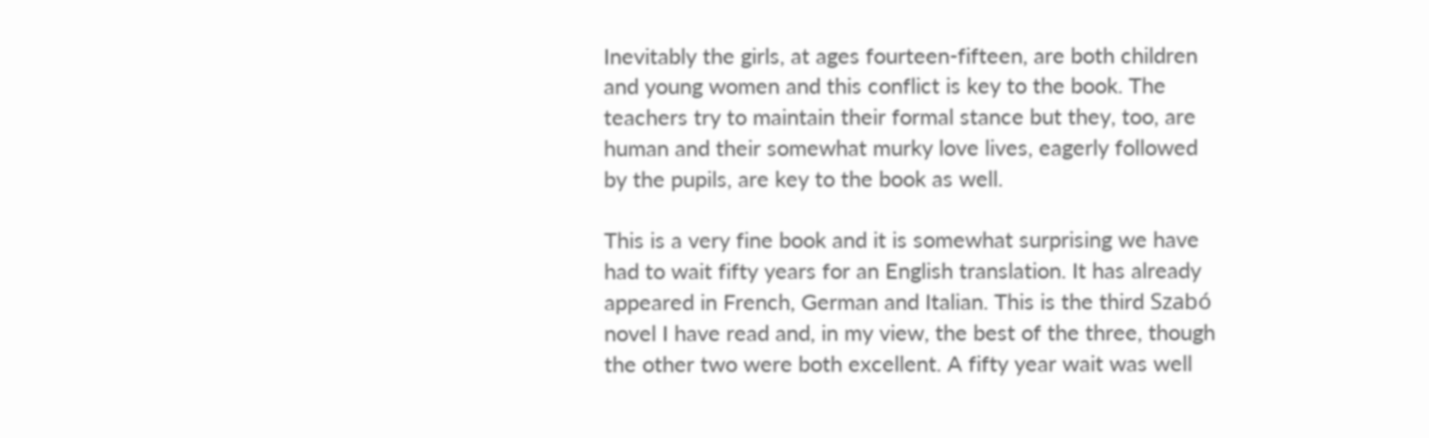Inevitably the girls, at ages fourteen-fifteen, are both children and young women and this conflict is key to the book. The teachers try to maintain their formal stance but they, too, are human and their somewhat murky love lives, eagerly followed by the pupils, are key to the book as well.

This is a very fine book and it is somewhat surprising we have had to wait fifty years for an English translation. It has already appeared in French, German and Italian. This is the third Szabó novel I have read and, in my view, the best of the three, though the other two were both excellent. A fifty year wait was well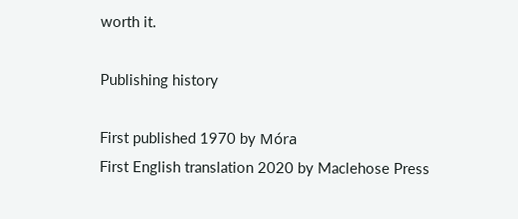worth it.

Publishing history

First published 1970 by Móra
First English translation 2020 by Maclehose Press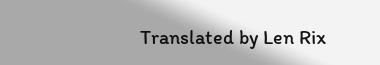Translated by Len Rix